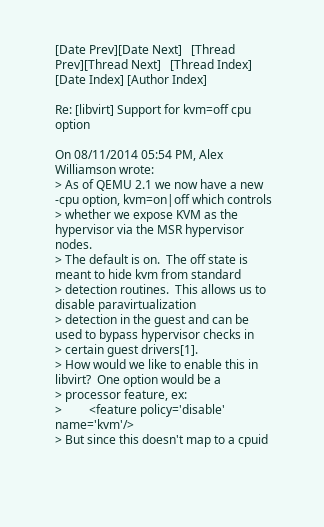[Date Prev][Date Next]   [Thread Prev][Thread Next]   [Thread Index] [Date Index] [Author Index]

Re: [libvirt] Support for kvm=off cpu option

On 08/11/2014 05:54 PM, Alex Williamson wrote:
> As of QEMU 2.1 we now have a new -cpu option, kvm=on|off which controls
> whether we expose KVM as the hypervisor via the MSR hypervisor nodes.
> The default is on.  The off state is meant to hide kvm from standard
> detection routines.  This allows us to disable paravirtualization
> detection in the guest and can be used to bypass hypervisor checks in
> certain guest drivers[1].
> How would we like to enable this in libvirt?  One option would be a
> processor feature, ex:
>         <feature policy='disable' name='kvm'/>
> But since this doesn't map to a cpuid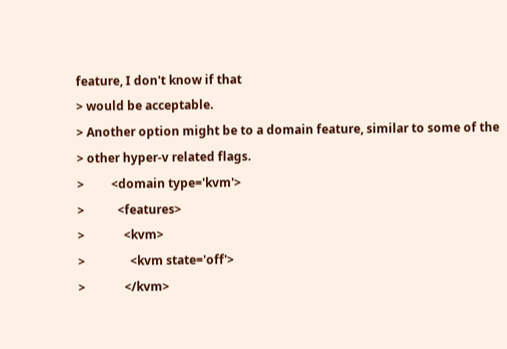feature, I don't know if that
> would be acceptable.
> Another option might be to a domain feature, similar to some of the
> other hyper-v related flags.
>         <domain type='kvm'>
>           <features>
>             <kvm>
>               <kvm state='off'>
>             </kvm>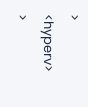>             <hyperv>
>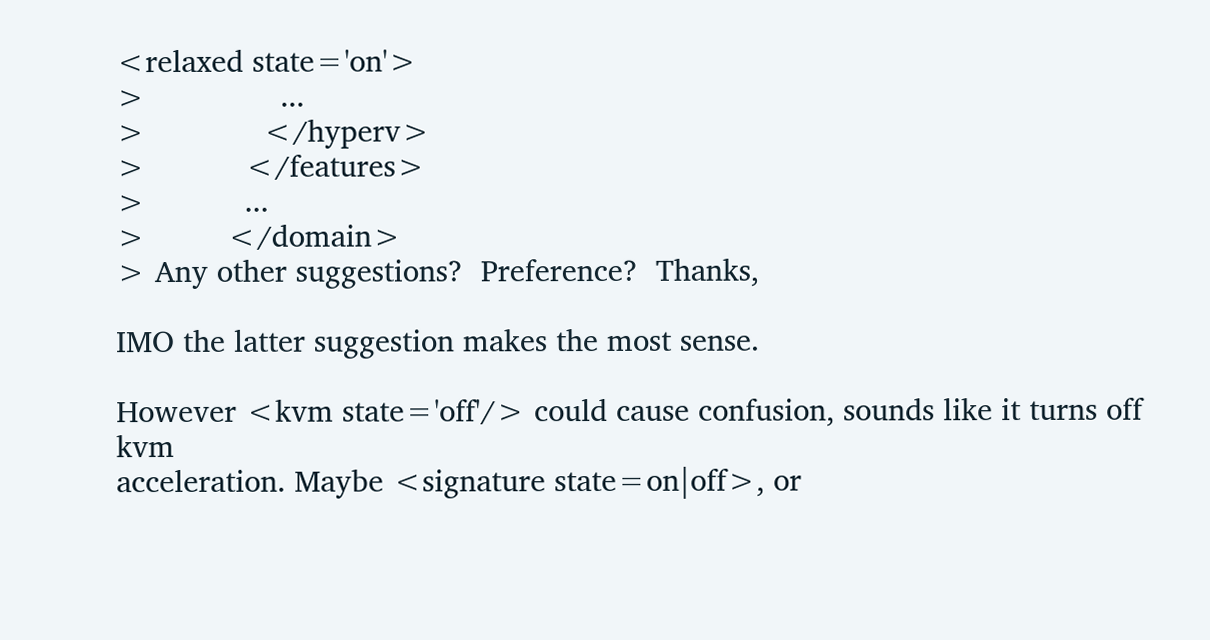<relaxed state='on'>
>               ...
>             </hyperv>
>           </features>
>           ...
>         </domain>
> Any other suggestions?  Preference?  Thanks,

IMO the latter suggestion makes the most sense.

However <kvm state='off'/> could cause confusion, sounds like it turns off kvm
acceleration. Maybe <signature state=on|off>, or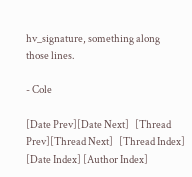hv_signature, something along
those lines.

- Cole

[Date Prev][Date Next]   [Thread Prev][Thread Next]   [Thread Index] [Date Index] [Author Index]